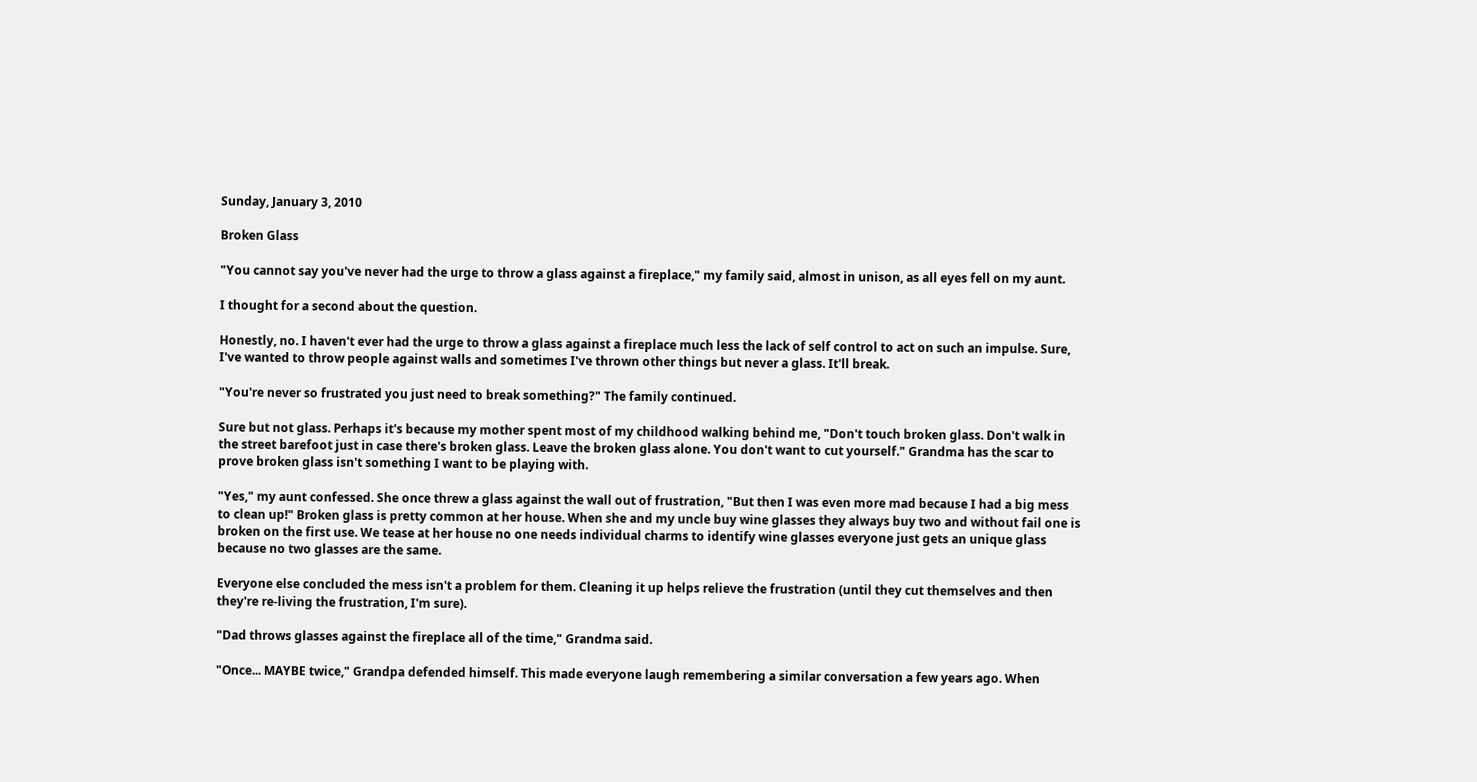Sunday, January 3, 2010

Broken Glass

"You cannot say you've never had the urge to throw a glass against a fireplace," my family said, almost in unison, as all eyes fell on my aunt.

I thought for a second about the question.

Honestly, no. I haven't ever had the urge to throw a glass against a fireplace much less the lack of self control to act on such an impulse. Sure, I've wanted to throw people against walls and sometimes I've thrown other things but never a glass. It'll break.

"You're never so frustrated you just need to break something?" The family continued.

Sure but not glass. Perhaps it's because my mother spent most of my childhood walking behind me, "Don't touch broken glass. Don't walk in the street barefoot just in case there's broken glass. Leave the broken glass alone. You don't want to cut yourself." Grandma has the scar to prove broken glass isn't something I want to be playing with.

"Yes," my aunt confessed. She once threw a glass against the wall out of frustration, "But then I was even more mad because I had a big mess to clean up!" Broken glass is pretty common at her house. When she and my uncle buy wine glasses they always buy two and without fail one is broken on the first use. We tease at her house no one needs individual charms to identify wine glasses everyone just gets an unique glass because no two glasses are the same.

Everyone else concluded the mess isn't a problem for them. Cleaning it up helps relieve the frustration (until they cut themselves and then they're re-living the frustration, I'm sure).

"Dad throws glasses against the fireplace all of the time," Grandma said.

"Once... MAYBE twice," Grandpa defended himself. This made everyone laugh remembering a similar conversation a few years ago. When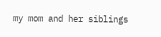my mom and her siblings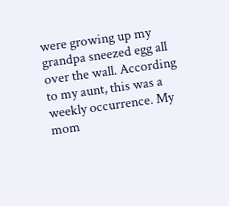were growing up my grandpa sneezed egg all over the wall. According to my aunt, this was a weekly occurrence. My mom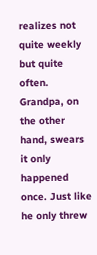realizes not quite weekly but quite often. Grandpa, on the other hand, swears it only happened once. Just like he only threw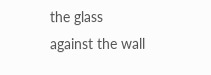the glass against the wall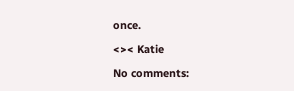once.

<>< Katie

No comments: